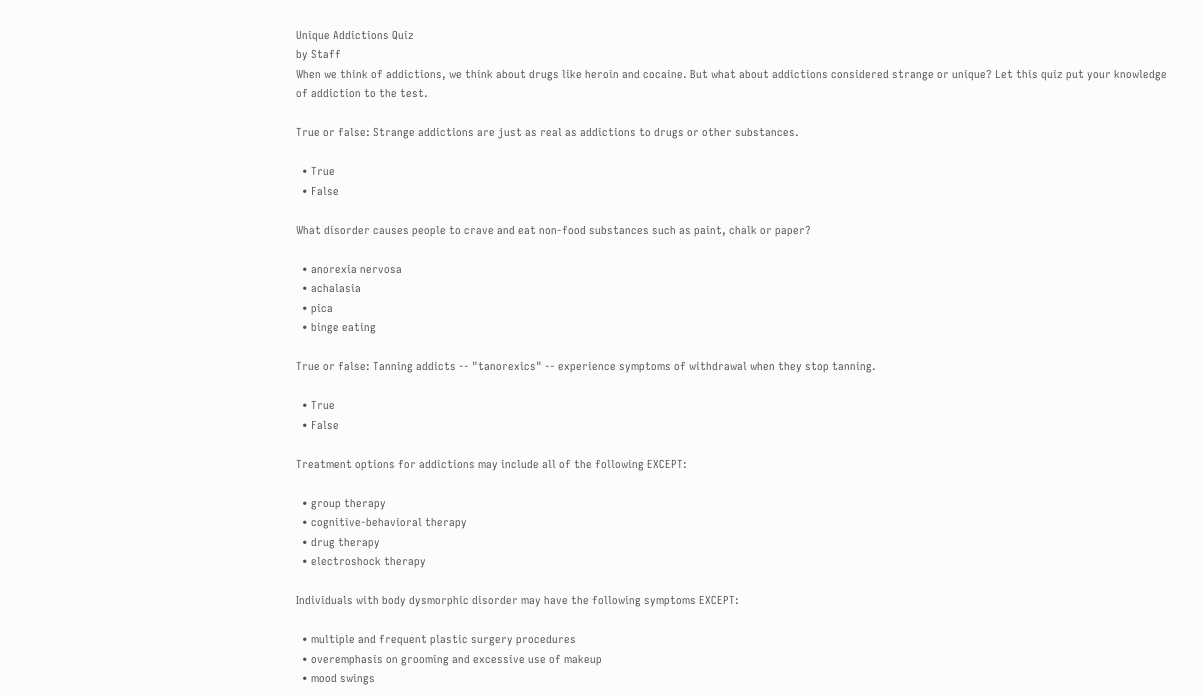Unique Addictions Quiz
by Staff
When we think of addictions, we think about drugs like heroin and cocaine. But what about addictions considered strange or unique? Let this quiz put your knowledge of addiction to the test.

True or false: Strange addictions are just as real as addictions to drugs or other substances.

  • True
  • False

What disorder causes people to crave and eat non-food substances such as paint, chalk or paper?

  • anorexia nervosa
  • achalasia
  • pica
  • binge eating

True or false: Tanning addicts -- "tanorexics" -- experience symptoms of withdrawal when they stop tanning.

  • True
  • False

Treatment options for addictions may include all of the following EXCEPT:

  • group therapy
  • cognitive-behavioral therapy
  • drug therapy
  • electroshock therapy

Individuals with body dysmorphic disorder may have the following symptoms EXCEPT:

  • multiple and frequent plastic surgery procedures
  • overemphasis on grooming and excessive use of makeup
  • mood swings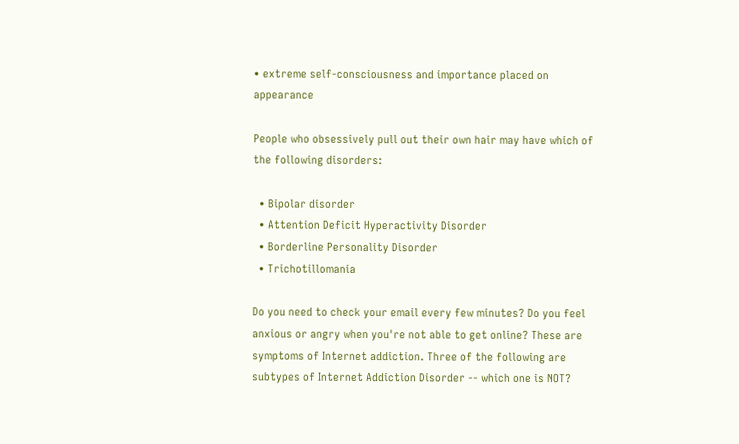• extreme self-consciousness and importance placed on appearance

People who obsessively pull out their own hair may have which of the following disorders:

  • Bipolar disorder
  • Attention Deficit Hyperactivity Disorder
  • Borderline Personality Disorder
  • Trichotillomania

Do you need to check your email every few minutes? Do you feel anxious or angry when you're not able to get online? These are symptoms of Internet addiction. Three of the following are subtypes of Internet Addiction Disorder -- which one is NOT?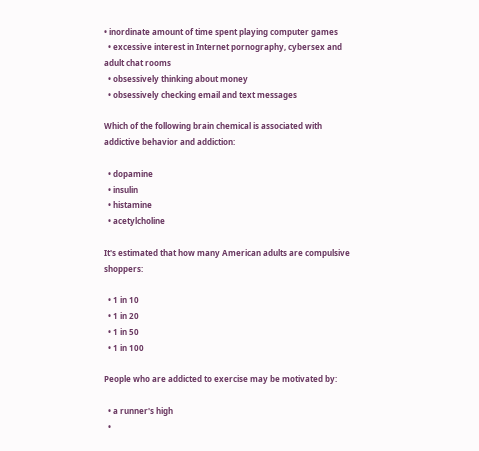• inordinate amount of time spent playing computer games
  • excessive interest in Internet pornography, cybersex and adult chat rooms
  • obsessively thinking about money
  • obsessively checking email and text messages

Which of the following brain chemical is associated with addictive behavior and addiction:

  • dopamine
  • insulin
  • histamine
  • acetylcholine

It's estimated that how many American adults are compulsive shoppers:

  • 1 in 10
  • 1 in 20
  • 1 in 50
  • 1 in 100

People who are addicted to exercise may be motivated by:

  • a runner's high
  •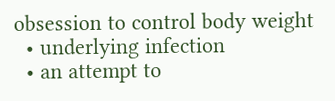obsession to control body weight
  • underlying infection
  • an attempt to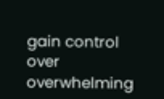gain control over overwhelming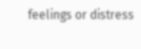feelings or distress